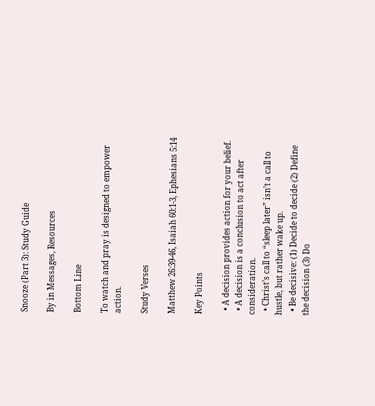Snooze (Part 3): Study Guide

By in Messages, Resources

Bottom Line

To watch and pray is designed to empower action.

Study Verses

Matthew 26:39-46, Isaiah 60:1-3, Ephesians 5:14

Key Points

  • A decision provides action for your belief.
  • A decision is a conclusion to act after consideration.
  • Christ’s call to “sleep later” isn’t a call to hustle, but rather wake up.
  • Be decisive: (1) Decide to decide (2) Define the decision (3) Do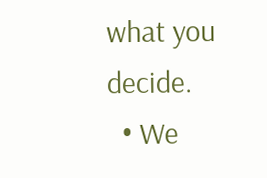what you decide.
  • We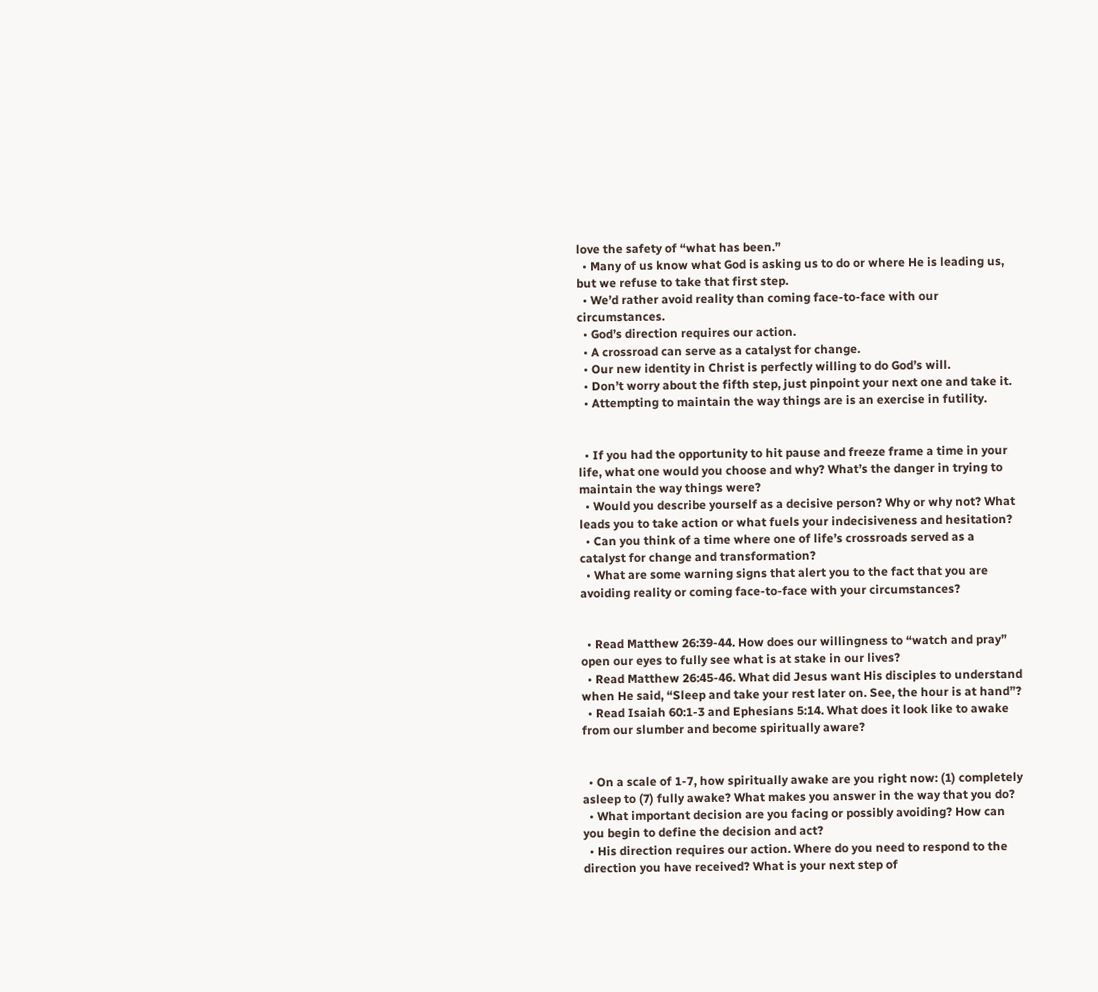love the safety of “what has been.”
  • Many of us know what God is asking us to do or where He is leading us, but we refuse to take that first step.
  • We’d rather avoid reality than coming face-to-face with our circumstances.
  • God’s direction requires our action.
  • A crossroad can serve as a catalyst for change.
  • Our new identity in Christ is perfectly willing to do God’s will.
  • Don’t worry about the fifth step, just pinpoint your next one and take it.
  • Attempting to maintain the way things are is an exercise in futility.


  • If you had the opportunity to hit pause and freeze frame a time in your life, what one would you choose and why? What’s the danger in trying to maintain the way things were?
  • Would you describe yourself as a decisive person? Why or why not? What leads you to take action or what fuels your indecisiveness and hesitation?
  • Can you think of a time where one of life’s crossroads served as a catalyst for change and transformation?
  • What are some warning signs that alert you to the fact that you are avoiding reality or coming face-to-face with your circumstances?


  • Read Matthew 26:39-44. How does our willingness to “watch and pray” open our eyes to fully see what is at stake in our lives?
  • Read Matthew 26:45-46. What did Jesus want His disciples to understand when He said, “Sleep and take your rest later on. See, the hour is at hand”?
  • Read Isaiah 60:1-3 and Ephesians 5:14. What does it look like to awake from our slumber and become spiritually aware?


  • On a scale of 1-7, how spiritually awake are you right now: (1) completely asleep to (7) fully awake? What makes you answer in the way that you do?
  • What important decision are you facing or possibly avoiding? How can you begin to define the decision and act?
  • His direction requires our action. Where do you need to respond to the direction you have received? What is your next step of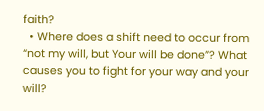faith?
  • Where does a shift need to occur from “not my will, but Your will be done”? What causes you to fight for your way and your will?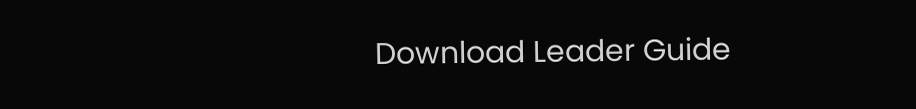Download Leader Guide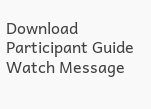Download Participant Guide Watch Message